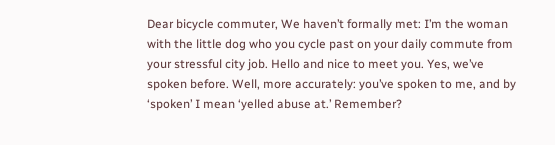Dear bicycle commuter, We haven’t formally met: I’m the woman with the little dog who you cycle past on your daily commute from your stressful city job. Hello and nice to meet you. Yes, we’ve spoken before. Well, more accurately: you’ve spoken to me, and by ‘spoken’ I mean ‘yelled abuse at.’ Remember?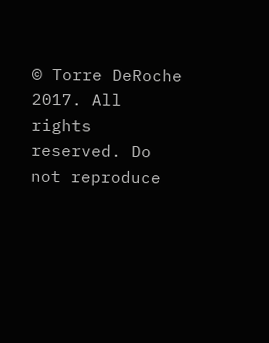© Torre DeRoche 2017. All rights reserved. Do not reproduce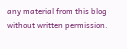any material from this blog without written permission.